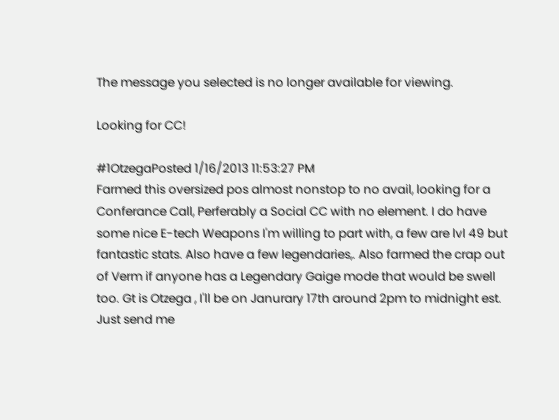The message you selected is no longer available for viewing.

Looking for CC!

#1OtzegaPosted 1/16/2013 11:53:27 PM
Farmed this oversized pos almost nonstop to no avail, looking for a Conferance Call, Perferably a Social CC with no element. I do have some nice E-tech Weapons I'm willing to part with, a few are lvl 49 but fantastic stats. Also have a few legendaries,. Also farmed the crap out of Verm if anyone has a Legendary Gaige mode that would be swell too. Gt is Otzega , I'll be on Janurary 17th around 2pm to midnight est. Just send me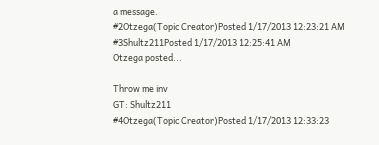a message.
#2Otzega(Topic Creator)Posted 1/17/2013 12:23:21 AM
#3Shultz211Posted 1/17/2013 12:25:41 AM
Otzega posted...

Throw me inv
GT: Shultz211
#4Otzega(Topic Creator)Posted 1/17/2013 12:33:23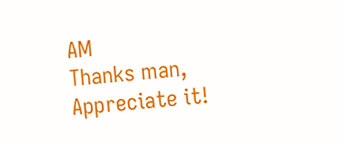AM
Thanks man, Appreciate it!